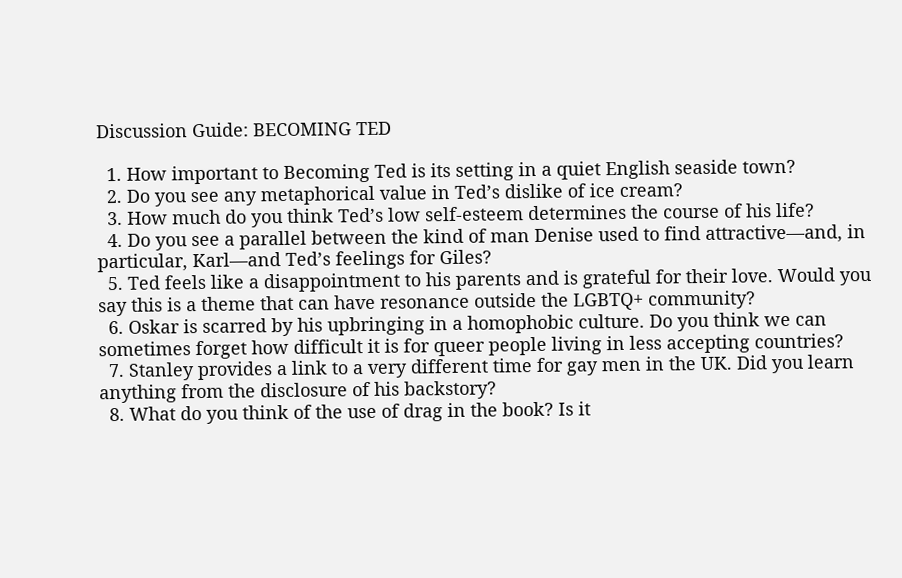Discussion Guide: BECOMING TED

  1. How important to Becoming Ted is its setting in a quiet English seaside town?
  2. Do you see any metaphorical value in Ted’s dislike of ice cream?
  3. How much do you think Ted’s low self-esteem determines the course of his life?
  4. Do you see a parallel between the kind of man Denise used to find attractive—and, in particular, Karl—and Ted’s feelings for Giles?
  5. Ted feels like a disappointment to his parents and is grateful for their love. Would you say this is a theme that can have resonance outside the LGBTQ+ community?
  6. Oskar is scarred by his upbringing in a homophobic culture. Do you think we can sometimes forget how difficult it is for queer people living in less accepting countries?
  7. Stanley provides a link to a very different time for gay men in the UK. Did you learn anything from the disclosure of his backstory?
  8. What do you think of the use of drag in the book? Is it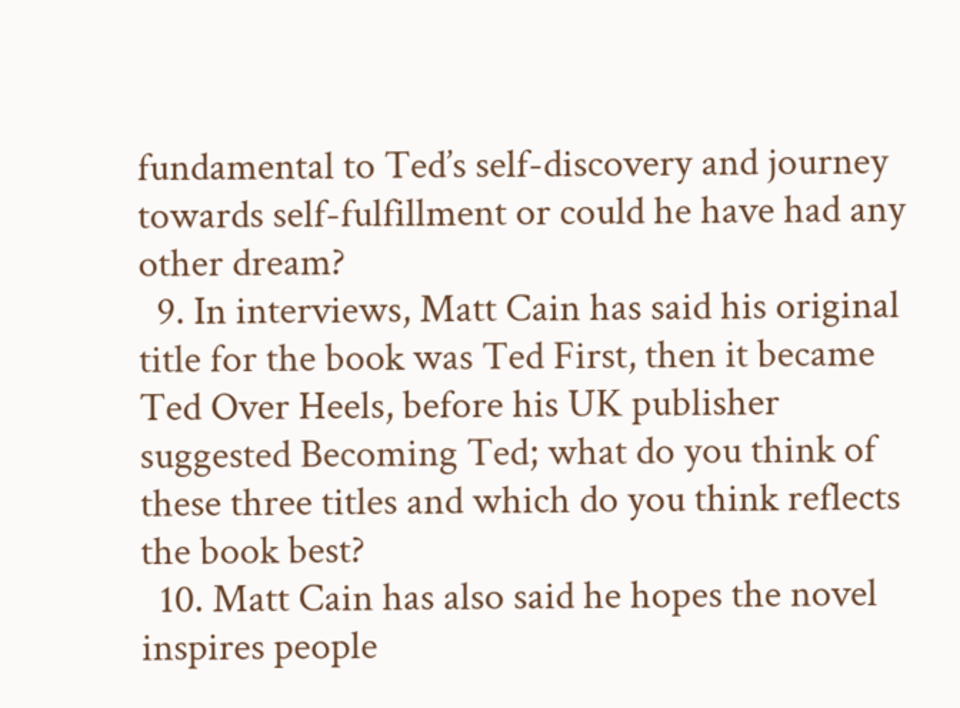fundamental to Ted’s self-discovery and journey towards self-fulfillment or could he have had any other dream?
  9. In interviews, Matt Cain has said his original title for the book was Ted First, then it became Ted Over Heels, before his UK publisher suggested Becoming Ted; what do you think of these three titles and which do you think reflects the book best?
  10. Matt Cain has also said he hopes the novel inspires people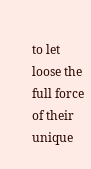to let loose the full force of their unique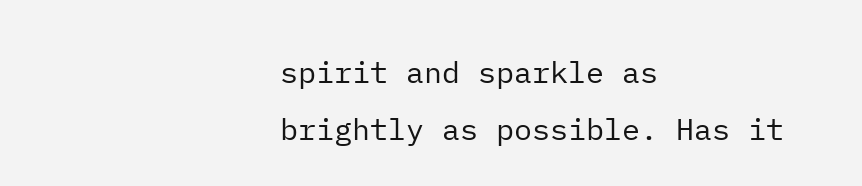spirit and sparkle as brightly as possible. Has it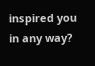inspired you in any way?